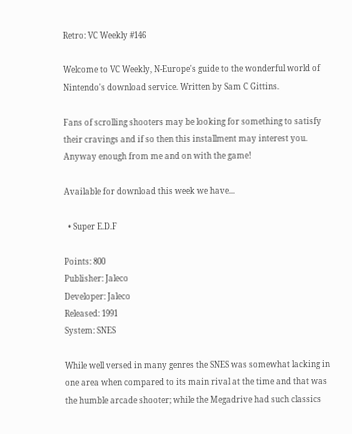Retro: VC Weekly #146

Welcome to VC Weekly, N-Europe's guide to the wonderful world of Nintendo's download service. Written by Sam C Gittins.

Fans of scrolling shooters may be looking for something to satisfy their cravings and if so then this installment may interest you. Anyway enough from me and on with the game!

Available for download this week we have...

  • Super E.D.F

Points: 800
Publisher: Jaleco
Developer: Jaleco
Released: 1991
System: SNES

While well versed in many genres the SNES was somewhat lacking in one area when compared to its main rival at the time and that was the humble arcade shooter; while the Megadrive had such classics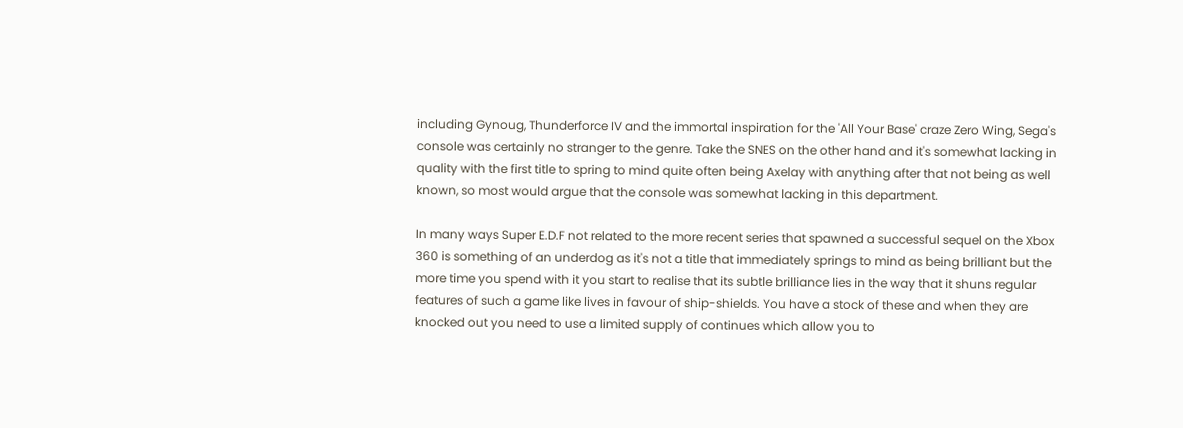including Gynoug, Thunderforce IV and the immortal inspiration for the 'All Your Base' craze Zero Wing, Sega's console was certainly no stranger to the genre. Take the SNES on the other hand and it's somewhat lacking in quality with the first title to spring to mind quite often being Axelay with anything after that not being as well known, so most would argue that the console was somewhat lacking in this department.

In many ways Super E.D.F not related to the more recent series that spawned a successful sequel on the Xbox 360 is something of an underdog as it's not a title that immediately springs to mind as being brilliant but the more time you spend with it you start to realise that its subtle brilliance lies in the way that it shuns regular features of such a game like lives in favour of ship-shields. You have a stock of these and when they are knocked out you need to use a limited supply of continues which allow you to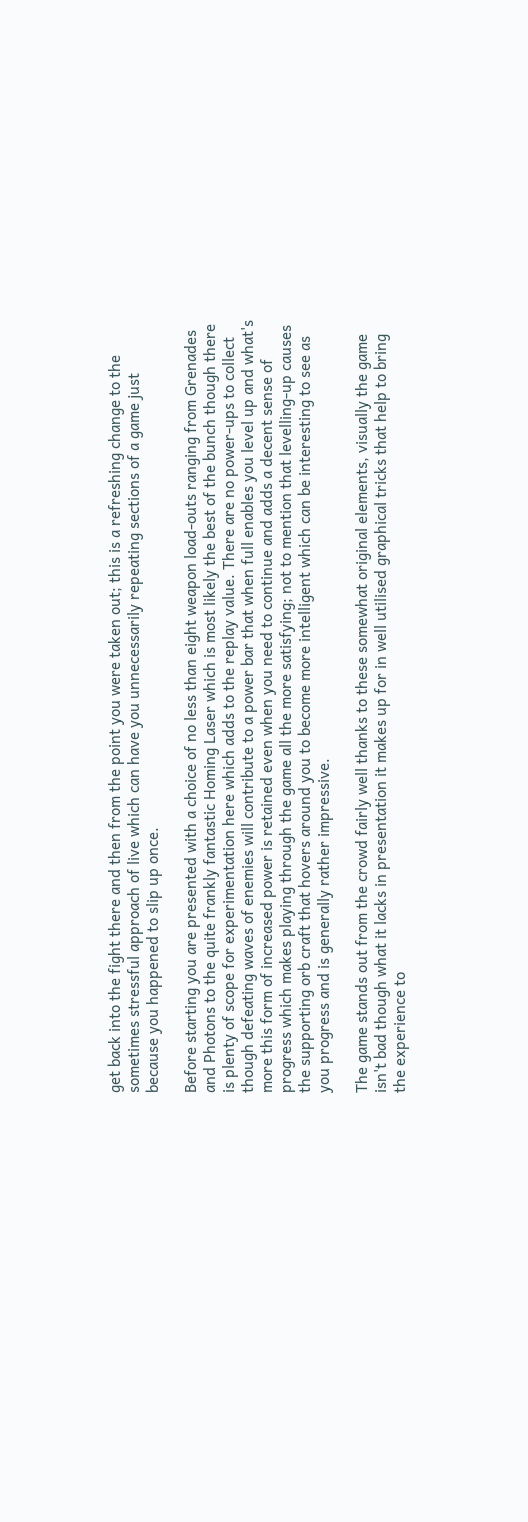get back into the fight there and then from the point you were taken out; this is a refreshing change to the sometimes stressful approach of live which can have you unnecessarily repeating sections of a game just because you happened to slip up once.

Before starting you are presented with a choice of no less than eight weapon load-outs ranging from Grenades and Photons to the quite frankly fantastic Homing Laser which is most likely the best of the bunch though there is plenty of scope for experimentation here which adds to the replay value. There are no power-ups to collect though defeating waves of enemies will contribute to a power bar that when full enables you level up and what's more this form of increased power is retained even when you need to continue and adds a decent sense of progress which makes playing through the game all the more satisfying; not to mention that levelling-up causes the supporting orb craft that hovers around you to become more intelligent which can be interesting to see as you progress and is generally rather impressive.

The game stands out from the crowd fairly well thanks to these somewhat original elements, visually the game isn't bad though what it lacks in presentation it makes up for in well utilised graphical tricks that help to bring the experience to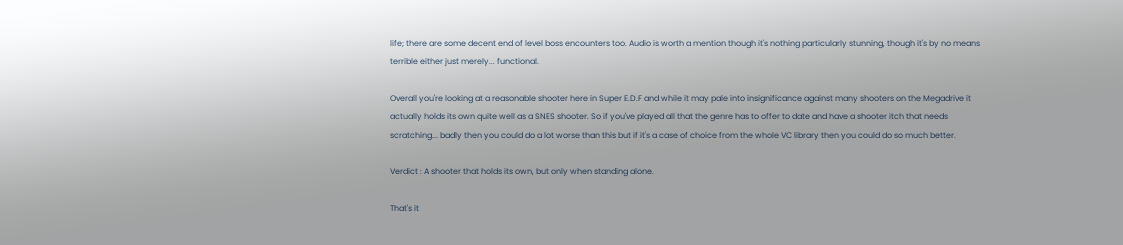life; there are some decent end of level boss encounters too. Audio is worth a mention though it's nothing particularly stunning, though it's by no means terrible either just merely... functional.

Overall you're looking at a reasonable shooter here in Super E.D.F and while it may pale into insignificance against many shooters on the Megadrive it actually holds its own quite well as a SNES shooter. So if you've played all that the genre has to offer to date and have a shooter itch that needs scratching... badly then you could do a lot worse than this but if it's a case of choice from the whole VC library then you could do so much better.

Verdict : A shooter that holds its own, but only when standing alone.

That's it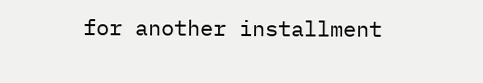for another installment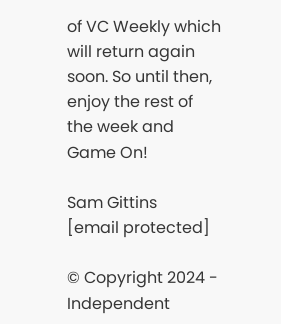of VC Weekly which will return again soon. So until then, enjoy the rest of the week and Game On!

Sam Gittins
[email protected]

© Copyright 2024 - Independent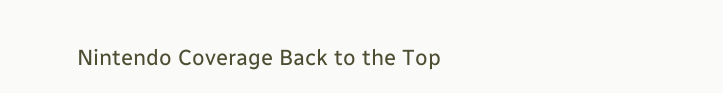Nintendo Coverage Back to the Top